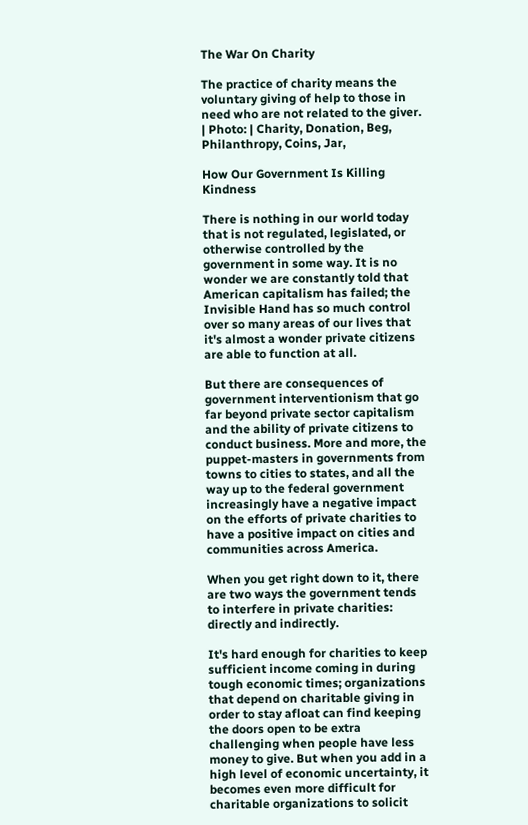The War On Charity

The practice of charity means the voluntary giving of help to those in need who are not related to the giver. | Photo: | Charity, Donation, Beg, Philanthropy, Coins, Jar,

How Our Government Is Killing Kindness

There is nothing in our world today that is not regulated, legislated, or otherwise controlled by the government in some way. It is no wonder we are constantly told that American capitalism has failed; the Invisible Hand has so much control over so many areas of our lives that it's almost a wonder private citizens are able to function at all.

But there are consequences of government interventionism that go far beyond private sector capitalism and the ability of private citizens to conduct business. More and more, the puppet-masters in governments from towns to cities to states, and all the way up to the federal government increasingly have a negative impact on the efforts of private charities to have a positive impact on cities and communities across America.

When you get right down to it, there are two ways the government tends to interfere in private charities: directly and indirectly.

It's hard enough for charities to keep sufficient income coming in during tough economic times; organizations that depend on charitable giving in order to stay afloat can find keeping the doors open to be extra challenging when people have less money to give. But when you add in a high level of economic uncertainty, it becomes even more difficult for charitable organizations to solicit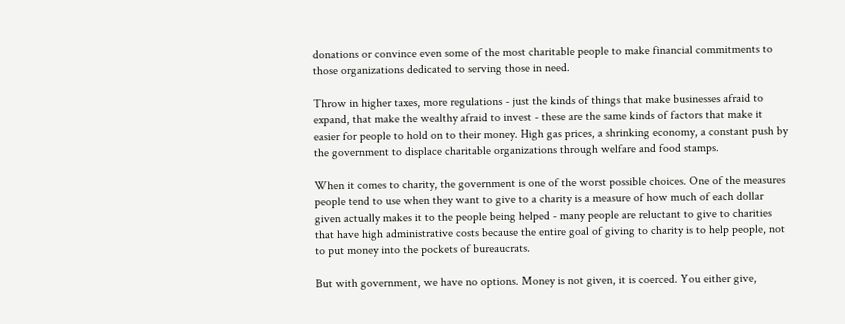donations or convince even some of the most charitable people to make financial commitments to those organizations dedicated to serving those in need.

Throw in higher taxes, more regulations - just the kinds of things that make businesses afraid to expand, that make the wealthy afraid to invest - these are the same kinds of factors that make it easier for people to hold on to their money. High gas prices, a shrinking economy, a constant push by the government to displace charitable organizations through welfare and food stamps.

When it comes to charity, the government is one of the worst possible choices. One of the measures people tend to use when they want to give to a charity is a measure of how much of each dollar given actually makes it to the people being helped - many people are reluctant to give to charities that have high administrative costs because the entire goal of giving to charity is to help people, not to put money into the pockets of bureaucrats.

But with government, we have no options. Money is not given, it is coerced. You either give,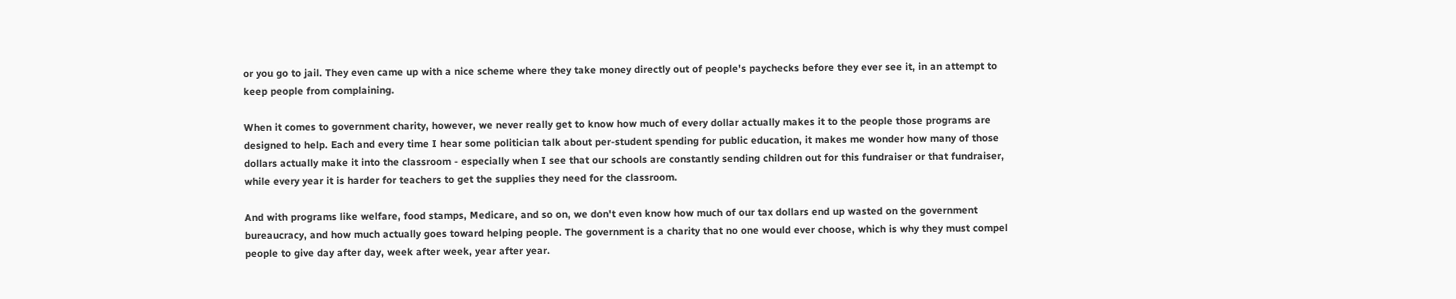or you go to jail. They even came up with a nice scheme where they take money directly out of people's paychecks before they ever see it, in an attempt to keep people from complaining.

When it comes to government charity, however, we never really get to know how much of every dollar actually makes it to the people those programs are designed to help. Each and every time I hear some politician talk about per-student spending for public education, it makes me wonder how many of those dollars actually make it into the classroom - especially when I see that our schools are constantly sending children out for this fundraiser or that fundraiser, while every year it is harder for teachers to get the supplies they need for the classroom.

And with programs like welfare, food stamps, Medicare, and so on, we don't even know how much of our tax dollars end up wasted on the government bureaucracy, and how much actually goes toward helping people. The government is a charity that no one would ever choose, which is why they must compel people to give day after day, week after week, year after year.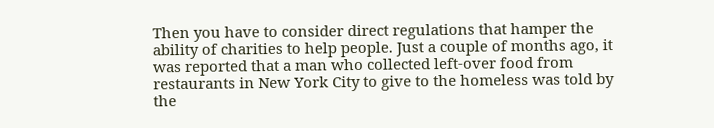Then you have to consider direct regulations that hamper the ability of charities to help people. Just a couple of months ago, it was reported that a man who collected left-over food from restaurants in New York City to give to the homeless was told by the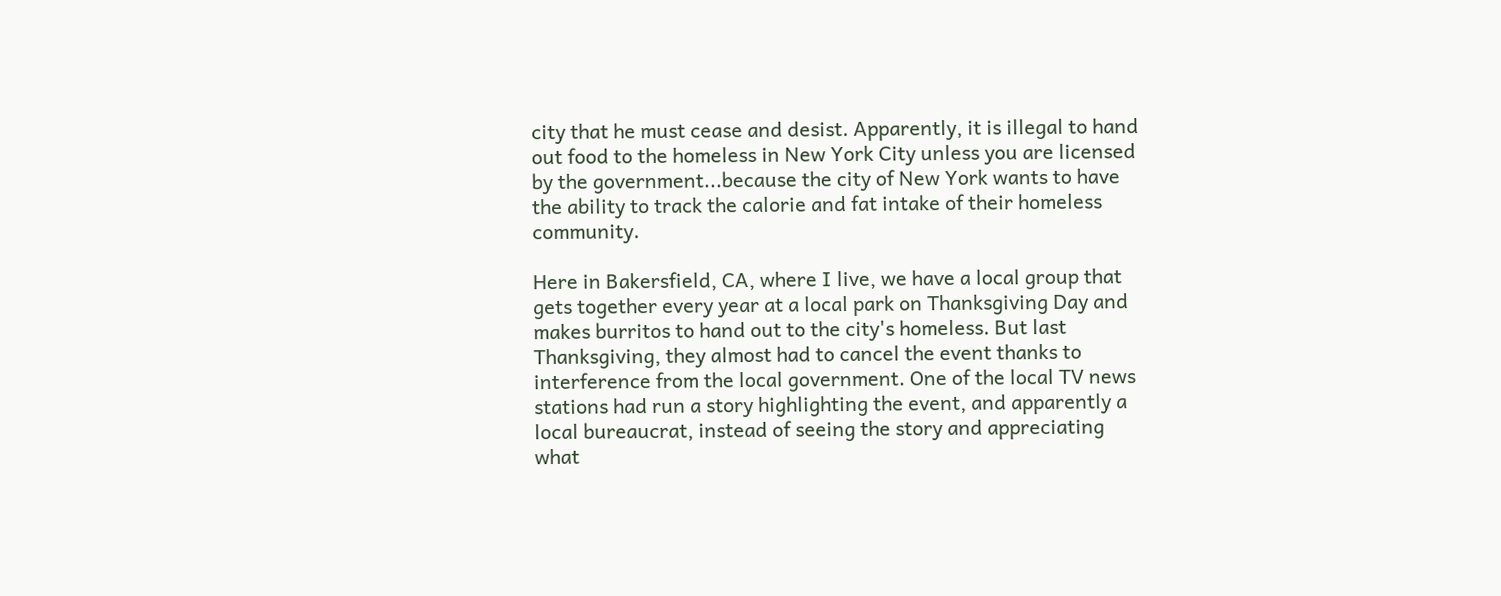city that he must cease and desist. Apparently, it is illegal to hand out food to the homeless in New York City unless you are licensed by the government...because the city of New York wants to have the ability to track the calorie and fat intake of their homeless community.

Here in Bakersfield, CA, where I live, we have a local group that gets together every year at a local park on Thanksgiving Day and makes burritos to hand out to the city's homeless. But last Thanksgiving, they almost had to cancel the event thanks to interference from the local government. One of the local TV news stations had run a story highlighting the event, and apparently a local bureaucrat, instead of seeing the story and appreciating what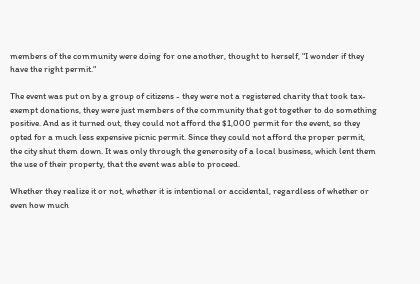members of the community were doing for one another, thought to herself, "I wonder if they have the right permit."

The event was put on by a group of citizens - they were not a registered charity that took tax-exempt donations, they were just members of the community that got together to do something positive. And as it turned out, they could not afford the $1,000 permit for the event, so they opted for a much less expensive picnic permit. Since they could not afford the proper permit, the city shut them down. It was only through the generosity of a local business, which lent them the use of their property, that the event was able to proceed.

Whether they realize it or not, whether it is intentional or accidental, regardless of whether or even how much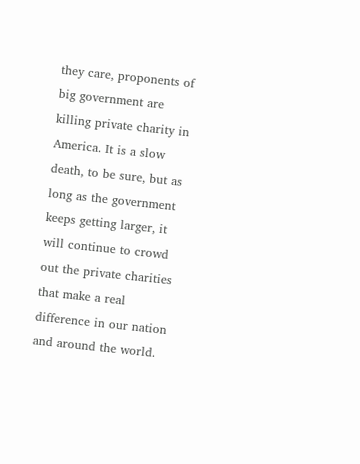they care, proponents of big government are killing private charity in America. It is a slow death, to be sure, but as long as the government keeps getting larger, it will continue to crowd out the private charities that make a real difference in our nation and around the world.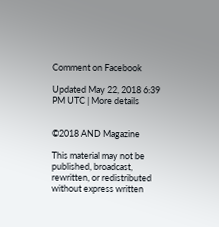Comment on Facebook

Updated May 22, 2018 6:39 PM UTC | More details


©2018 AND Magazine

This material may not be published, broadcast, rewritten, or redistributed without express written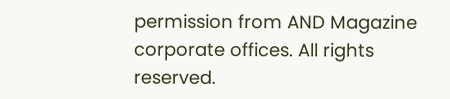permission from AND Magazine corporate offices. All rights reserved.